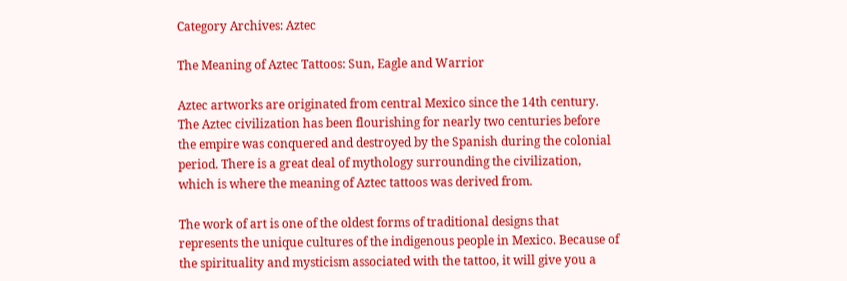Category Archives: Aztec

The Meaning of Aztec Tattoos: Sun, Eagle and Warrior

Aztec artworks are originated from central Mexico since the 14th century. The Aztec civilization has been flourishing for nearly two centuries before the empire was conquered and destroyed by the Spanish during the colonial period. There is a great deal of mythology surrounding the civilization, which is where the meaning of Aztec tattoos was derived from.

The work of art is one of the oldest forms of traditional designs that represents the unique cultures of the indigenous people in Mexico. Because of the spirituality and mysticism associated with the tattoo, it will give you a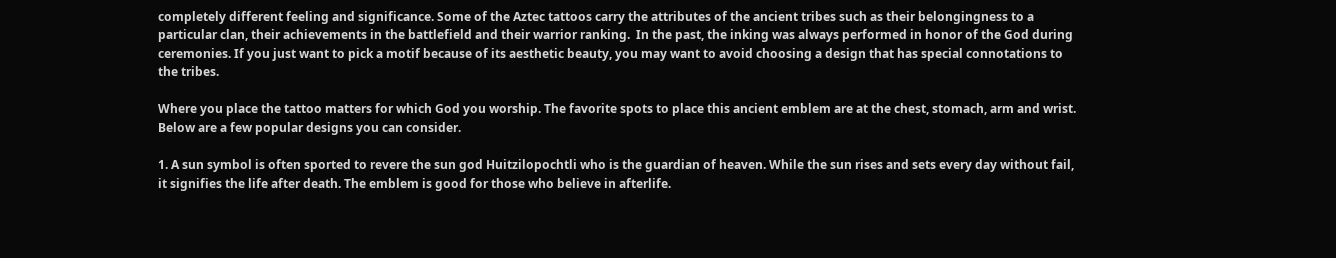completely different feeling and significance. Some of the Aztec tattoos carry the attributes of the ancient tribes such as their belongingness to a particular clan, their achievements in the battlefield and their warrior ranking.  In the past, the inking was always performed in honor of the God during ceremonies. If you just want to pick a motif because of its aesthetic beauty, you may want to avoid choosing a design that has special connotations to the tribes.

Where you place the tattoo matters for which God you worship. The favorite spots to place this ancient emblem are at the chest, stomach, arm and wrist. Below are a few popular designs you can consider.

1. A sun symbol is often sported to revere the sun god Huitzilopochtli who is the guardian of heaven. While the sun rises and sets every day without fail, it signifies the life after death. The emblem is good for those who believe in afterlife.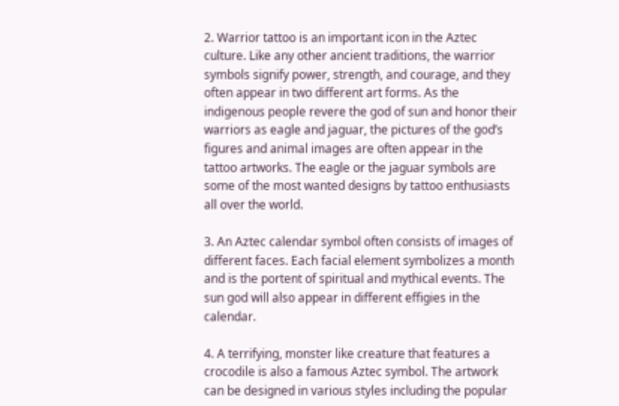2. Warrior tattoo is an important icon in the Aztec culture. Like any other ancient traditions, the warrior symbols signify power, strength, and courage, and they often appear in two different art forms. As the indigenous people revere the god of sun and honor their warriors as eagle and jaguar, the pictures of the god’s figures and animal images are often appear in the tattoo artworks. The eagle or the jaguar symbols are some of the most wanted designs by tattoo enthusiasts all over the world.

3. An Aztec calendar symbol often consists of images of different faces. Each facial element symbolizes a month and is the portent of spiritual and mythical events. The sun god will also appear in different effigies in the calendar.

4. A terrifying, monster like creature that features a crocodile is also a famous Aztec symbol. The artwork can be designed in various styles including the popular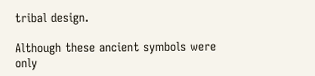tribal design.

Although these ancient symbols were only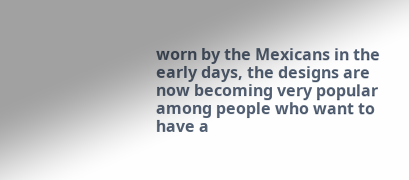worn by the Mexicans in the early days, the designs are now becoming very popular among people who want to have a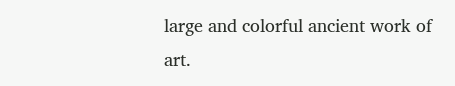large and colorful ancient work of art.